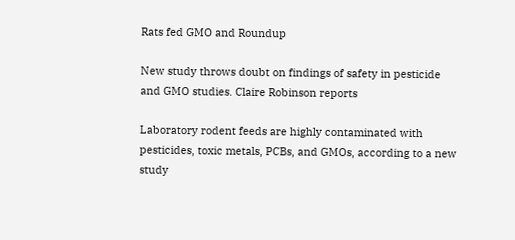Rats fed GMO and Roundup

New study throws doubt on findings of safety in pesticide and GMO studies. Claire Robinson reports

Laboratory rodent feeds are highly contaminated with pesticides, toxic metals, PCBs, and GMOs, according to a new study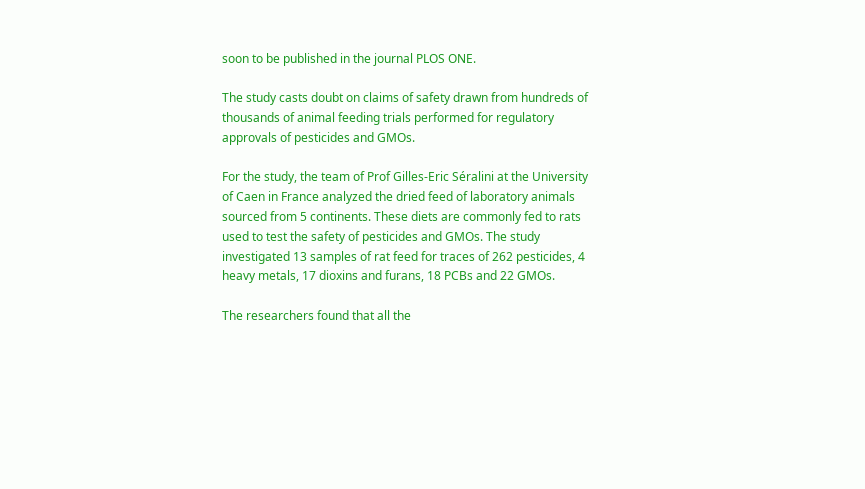soon to be published in the journal PLOS ONE.

The study casts doubt on claims of safety drawn from hundreds of thousands of animal feeding trials performed for regulatory approvals of pesticides and GMOs.

For the study, the team of Prof Gilles-Eric Séralini at the University of Caen in France analyzed the dried feed of laboratory animals sourced from 5 continents. These diets are commonly fed to rats used to test the safety of pesticides and GMOs. The study investigated 13 samples of rat feed for traces of 262 pesticides, 4 heavy metals, 17 dioxins and furans, 18 PCBs and 22 GMOs.

The researchers found that all the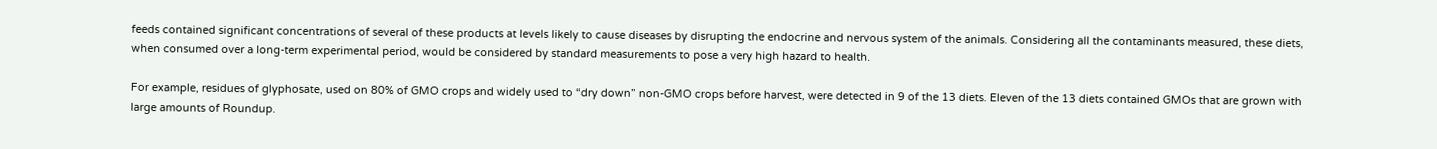feeds contained significant concentrations of several of these products at levels likely to cause diseases by disrupting the endocrine and nervous system of the animals. Considering all the contaminants measured, these diets, when consumed over a long-term experimental period, would be considered by standard measurements to pose a very high hazard to health.

For example, residues of glyphosate, used on 80% of GMO crops and widely used to “dry down” non-GMO crops before harvest, were detected in 9 of the 13 diets. Eleven of the 13 diets contained GMOs that are grown with large amounts of Roundup.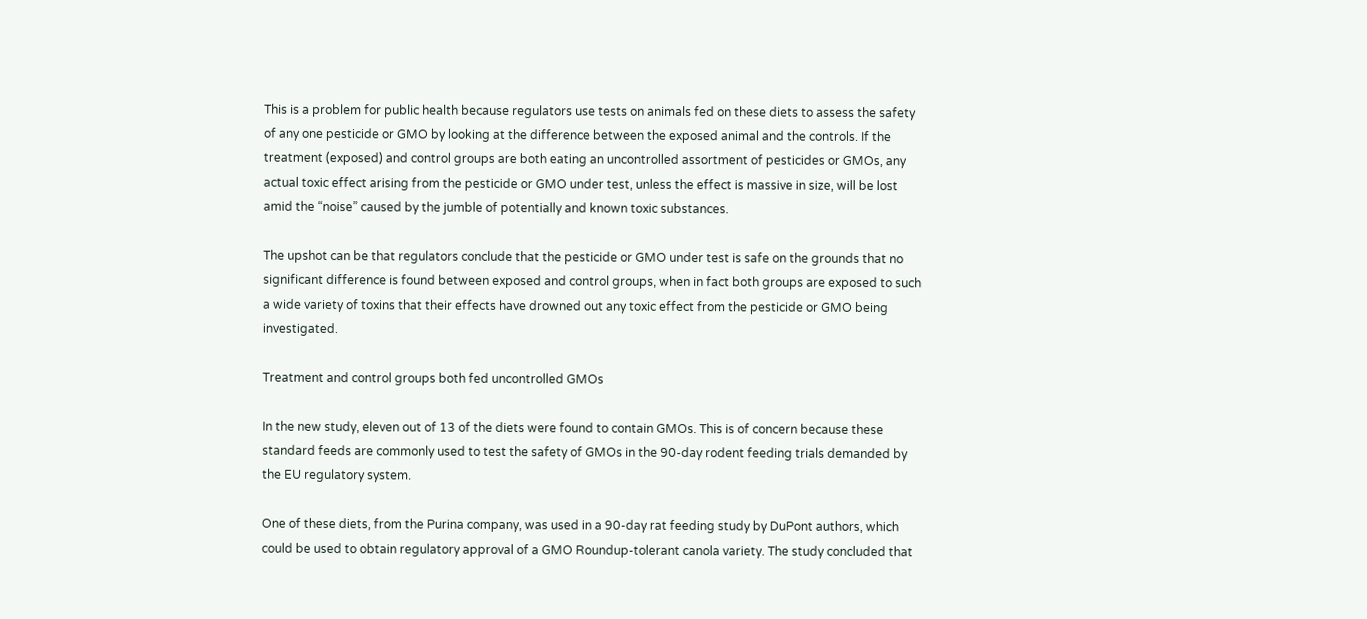This is a problem for public health because regulators use tests on animals fed on these diets to assess the safety of any one pesticide or GMO by looking at the difference between the exposed animal and the controls. If the treatment (exposed) and control groups are both eating an uncontrolled assortment of pesticides or GMOs, any actual toxic effect arising from the pesticide or GMO under test, unless the effect is massive in size, will be lost amid the “noise” caused by the jumble of potentially and known toxic substances.

The upshot can be that regulators conclude that the pesticide or GMO under test is safe on the grounds that no significant difference is found between exposed and control groups, when in fact both groups are exposed to such a wide variety of toxins that their effects have drowned out any toxic effect from the pesticide or GMO being investigated.

Treatment and control groups both fed uncontrolled GMOs

In the new study, eleven out of 13 of the diets were found to contain GMOs. This is of concern because these standard feeds are commonly used to test the safety of GMOs in the 90-day rodent feeding trials demanded by the EU regulatory system.

One of these diets, from the Purina company, was used in a 90-day rat feeding study by DuPont authors, which could be used to obtain regulatory approval of a GMO Roundup-tolerant canola variety. The study concluded that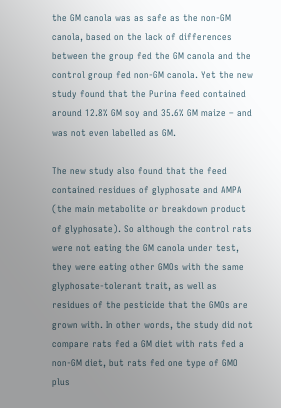the GM canola was as safe as the non-GM canola, based on the lack of differences between the group fed the GM canola and the control group fed non-GM canola. Yet the new study found that the Purina feed contained around 12.8% GM soy and 35.6% GM maize – and was not even labelled as GM.

The new study also found that the feed contained residues of glyphosate and AMPA (the main metabolite or breakdown product of glyphosate). So although the control rats were not eating the GM canola under test, they were eating other GMOs with the same glyphosate-tolerant trait, as well as residues of the pesticide that the GMOs are grown with. In other words, the study did not compare rats fed a GM diet with rats fed a non-GM diet, but rats fed one type of GMO plus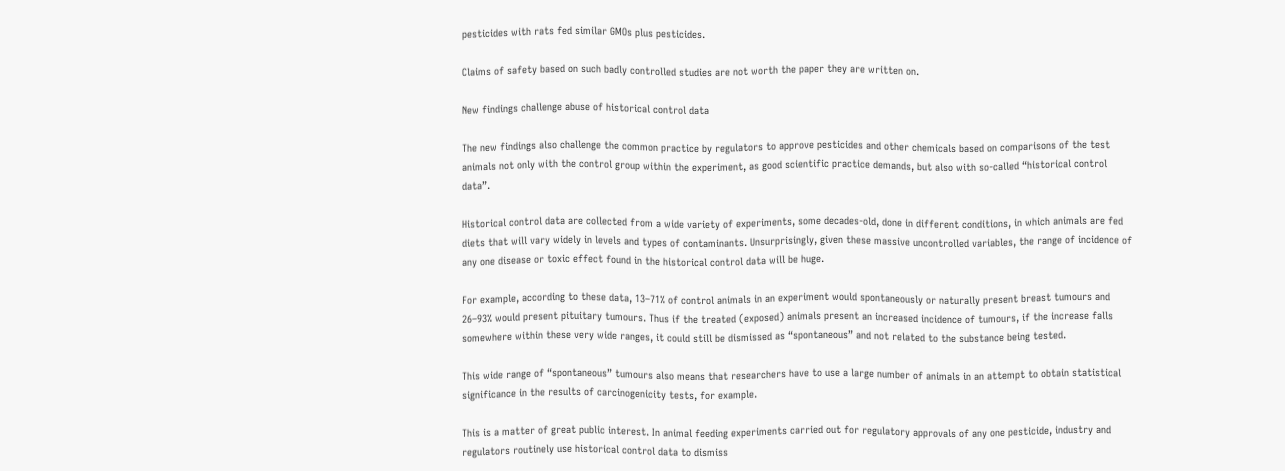pesticides with rats fed similar GMOs plus pesticides.

Claims of safety based on such badly controlled studies are not worth the paper they are written on.

New findings challenge abuse of historical control data

The new findings also challenge the common practice by regulators to approve pesticides and other chemicals based on comparisons of the test animals not only with the control group within the experiment, as good scientific practice demands, but also with so-called “historical control data”.

Historical control data are collected from a wide variety of experiments, some decades-old, done in different conditions, in which animals are fed diets that will vary widely in levels and types of contaminants. Unsurprisingly, given these massive uncontrolled variables, the range of incidence of any one disease or toxic effect found in the historical control data will be huge.

For example, according to these data, 13–71% of control animals in an experiment would spontaneously or naturally present breast tumours and 26–93% would present pituitary tumours. Thus if the treated (exposed) animals present an increased incidence of tumours, if the increase falls somewhere within these very wide ranges, it could still be dismissed as “spontaneous” and not related to the substance being tested.

This wide range of “spontaneous” tumours also means that researchers have to use a large number of animals in an attempt to obtain statistical significance in the results of carcinogenicity tests, for example.

This is a matter of great public interest. In animal feeding experiments carried out for regulatory approvals of any one pesticide, industry and regulators routinely use historical control data to dismiss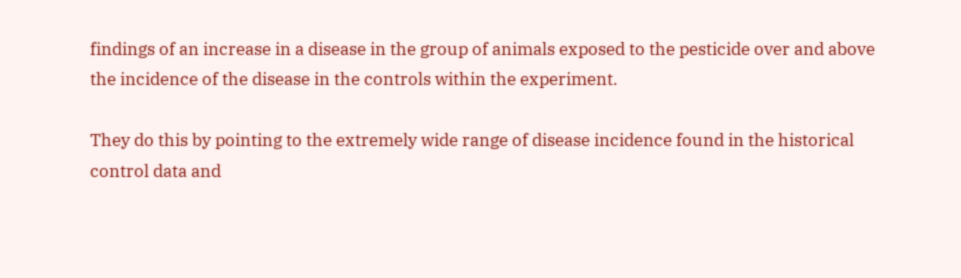findings of an increase in a disease in the group of animals exposed to the pesticide over and above the incidence of the disease in the controls within the experiment.

They do this by pointing to the extremely wide range of disease incidence found in the historical control data and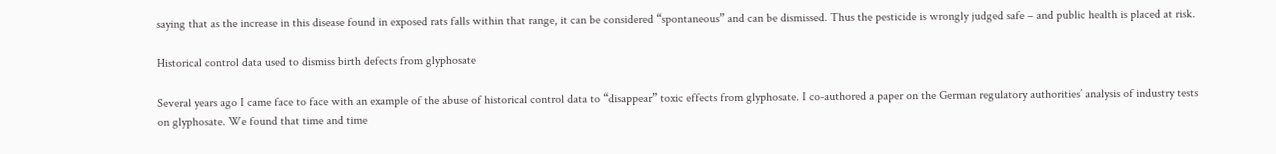saying that as the increase in this disease found in exposed rats falls within that range, it can be considered “spontaneous” and can be dismissed. Thus the pesticide is wrongly judged safe – and public health is placed at risk.

Historical control data used to dismiss birth defects from glyphosate

Several years ago I came face to face with an example of the abuse of historical control data to “disappear” toxic effects from glyphosate. I co-authored a paper on the German regulatory authorities’ analysis of industry tests on glyphosate. We found that time and time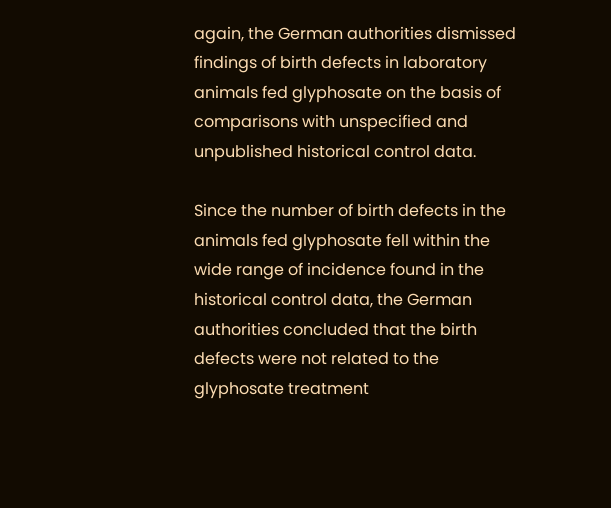again, the German authorities dismissed findings of birth defects in laboratory animals fed glyphosate on the basis of comparisons with unspecified and unpublished historical control data.

Since the number of birth defects in the animals fed glyphosate fell within the wide range of incidence found in the historical control data, the German authorities concluded that the birth defects were not related to the glyphosate treatment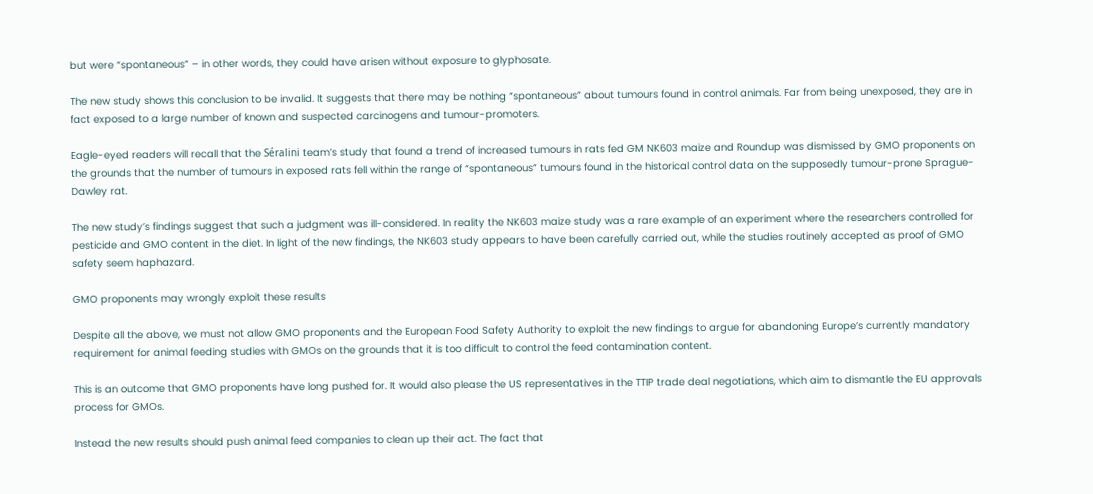but were “spontaneous” – in other words, they could have arisen without exposure to glyphosate.

The new study shows this conclusion to be invalid. It suggests that there may be nothing “spontaneous” about tumours found in control animals. Far from being unexposed, they are in fact exposed to a large number of known and suspected carcinogens and tumour-promoters.

Eagle-eyed readers will recall that the Séralini team’s study that found a trend of increased tumours in rats fed GM NK603 maize and Roundup was dismissed by GMO proponents on the grounds that the number of tumours in exposed rats fell within the range of “spontaneous” tumours found in the historical control data on the supposedly tumour-prone Sprague-Dawley rat.

The new study’s findings suggest that such a judgment was ill-considered. In reality the NK603 maize study was a rare example of an experiment where the researchers controlled for pesticide and GMO content in the diet. In light of the new findings, the NK603 study appears to have been carefully carried out, while the studies routinely accepted as proof of GMO safety seem haphazard.

GMO proponents may wrongly exploit these results

Despite all the above, we must not allow GMO proponents and the European Food Safety Authority to exploit the new findings to argue for abandoning Europe’s currently mandatory requirement for animal feeding studies with GMOs on the grounds that it is too difficult to control the feed contamination content.

This is an outcome that GMO proponents have long pushed for. It would also please the US representatives in the TTIP trade deal negotiations, which aim to dismantle the EU approvals process for GMOs.

Instead the new results should push animal feed companies to clean up their act. The fact that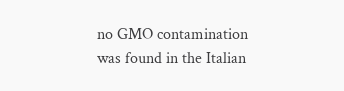no GMO contamination was found in the Italian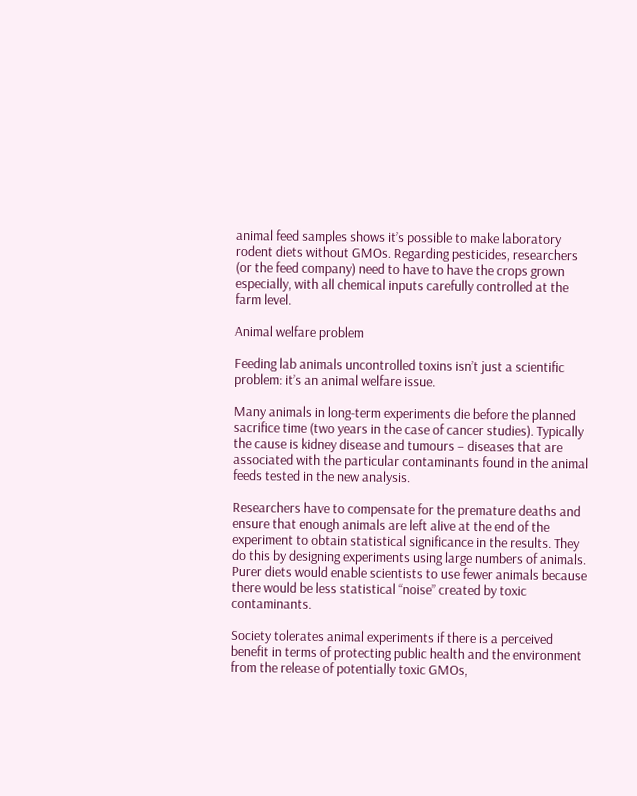animal feed samples shows it’s possible to make laboratory rodent diets without GMOs. Regarding pesticides, researchers (or the feed company) need to have to have the crops grown especially, with all chemical inputs carefully controlled at the farm level.

Animal welfare problem

Feeding lab animals uncontrolled toxins isn’t just a scientific problem: it’s an animal welfare issue.

Many animals in long-term experiments die before the planned sacrifice time (two years in the case of cancer studies). Typically the cause is kidney disease and tumours – diseases that are associated with the particular contaminants found in the animal feeds tested in the new analysis.

Researchers have to compensate for the premature deaths and ensure that enough animals are left alive at the end of the experiment to obtain statistical significance in the results. They do this by designing experiments using large numbers of animals. Purer diets would enable scientists to use fewer animals because there would be less statistical “noise” created by toxic contaminants.

Society tolerates animal experiments if there is a perceived benefit in terms of protecting public health and the environment from the release of potentially toxic GMOs,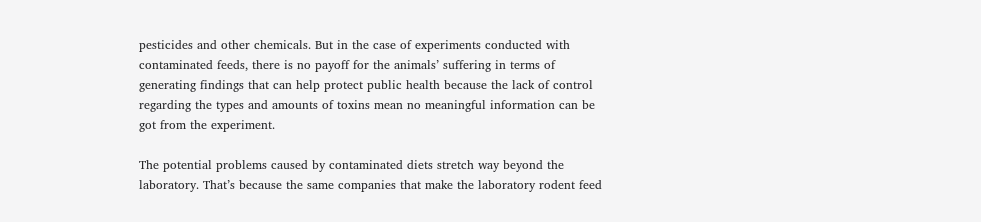pesticides and other chemicals. But in the case of experiments conducted with contaminated feeds, there is no payoff for the animals’ suffering in terms of generating findings that can help protect public health because the lack of control regarding the types and amounts of toxins mean no meaningful information can be got from the experiment.

The potential problems caused by contaminated diets stretch way beyond the laboratory. That’s because the same companies that make the laboratory rodent feed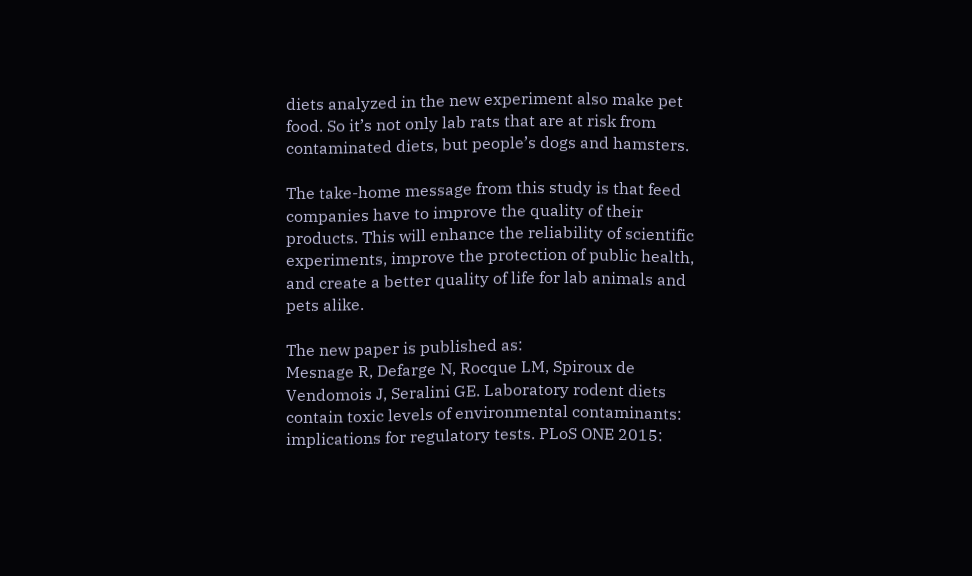diets analyzed in the new experiment also make pet food. So it’s not only lab rats that are at risk from contaminated diets, but people’s dogs and hamsters.

The take-home message from this study is that feed companies have to improve the quality of their products. This will enhance the reliability of scientific experiments, improve the protection of public health, and create a better quality of life for lab animals and pets alike.

The new paper is published as:
Mesnage R, Defarge N, Rocque LM, Spiroux de Vendomois J, Seralini GE. Laboratory rodent diets contain toxic levels of environmental contaminants: implications for regulatory tests. PLoS ONE 2015: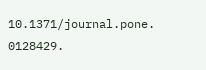10.1371/journal.pone. 0128429.